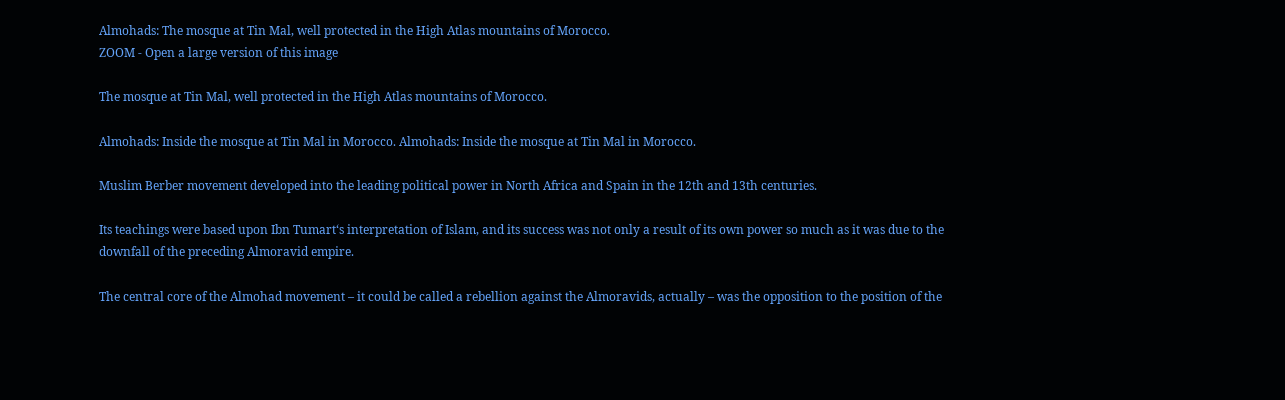Almohads: The mosque at Tin Mal, well protected in the High Atlas mountains of Morocco.
ZOOM - Open a large version of this image

The mosque at Tin Mal, well protected in the High Atlas mountains of Morocco.

Almohads: Inside the mosque at Tin Mal in Morocco. Almohads: Inside the mosque at Tin Mal in Morocco.

Muslim Berber movement developed into the leading political power in North Africa and Spain in the 12th and 13th centuries.

Its teachings were based upon Ibn Tumart‘s interpretation of Islam, and its success was not only a result of its own power so much as it was due to the downfall of the preceding Almoravid empire.

The central core of the Almohad movement – it could be called a rebellion against the Almoravids, actually – was the opposition to the position of the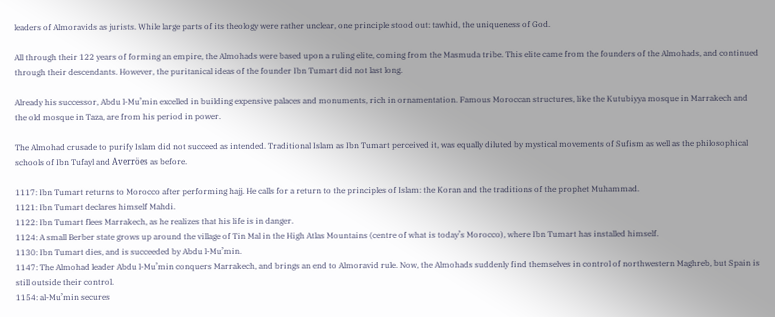leaders of Almoravids as jurists. While large parts of its theology were rather unclear, one principle stood out: tawhid, the uniqueness of God.

All through their 122 years of forming an empire, the Almohads were based upon a ruling elite, coming from the Masmuda tribe. This elite came from the founders of the Almohads, and continued through their descendants. However, the puritanical ideas of the founder Ibn Tumart did not last long.

Already his successor, Abdu l-Mu’min excelled in building expensive palaces and monuments, rich in ornamentation. Famous Moroccan structures, like the Kutubiyya mosque in Marrakech and the old mosque in Taza, are from his period in power.

The Almohad crusade to purify Islam did not succeed as intended. Traditional Islam as Ibn Tumart perceived it, was equally diluted by mystical movements of Sufism as well as the philosophical schools of Ibn Tufayl and Averröes as before.

1117: Ibn Tumart returns to Morocco after performing hajj. He calls for a return to the principles of Islam: the Koran and the traditions of the prophet Muhammad.
1121: Ibn Tumart declares himself Mahdi.
1122: Ibn Tumart flees Marrakech, as he realizes that his life is in danger.
1124: A small Berber state grows up around the village of Tin Mal in the High Atlas Mountains (centre of what is today’s Morocco), where Ibn Tumart has installed himself.
1130: Ibn Tumart dies, and is succeeded by Abdu l-Mu’min.
1147: The Almohad leader Abdu l-Mu’min conquers Marrakech, and brings an end to Almoravid rule. Now, the Almohads suddenly find themselves in control of northwestern Maghreb, but Spain is still outside their control.
1154: al-Mu’min secures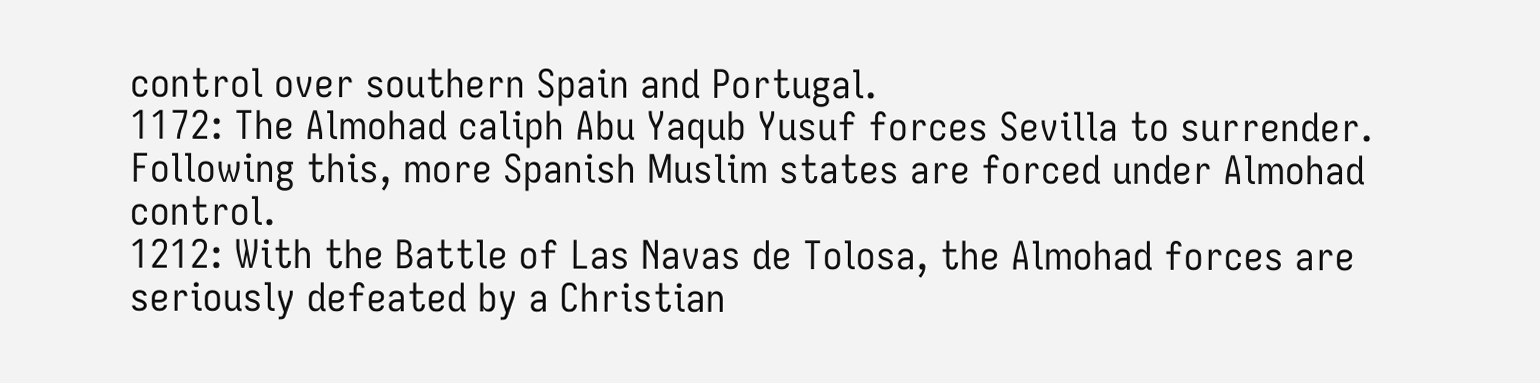control over southern Spain and Portugal.
1172: The Almohad caliph Abu Yaqub Yusuf forces Sevilla to surrender. Following this, more Spanish Muslim states are forced under Almohad control.
1212: With the Battle of Las Navas de Tolosa, the Almohad forces are seriously defeated by a Christian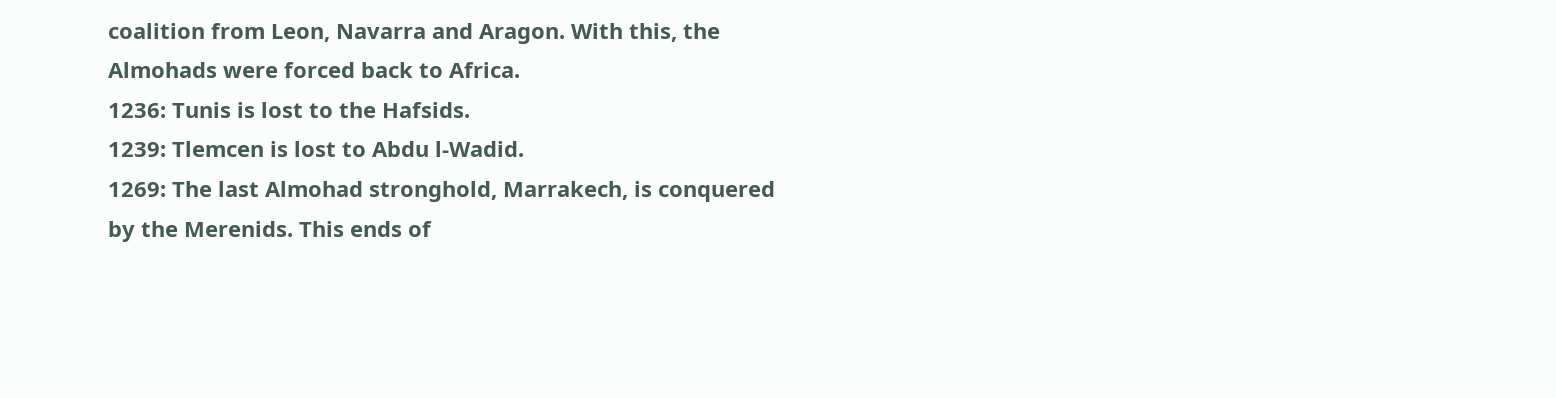coalition from Leon, Navarra and Aragon. With this, the Almohads were forced back to Africa.
1236: Tunis is lost to the Hafsids.
1239: Tlemcen is lost to Abdu l-Wadid.
1269: The last Almohad stronghold, Marrakech, is conquered by the Merenids. This ends of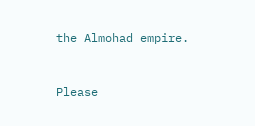the Almohad empire.


Please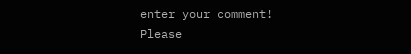enter your comment!
Please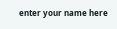enter your name here